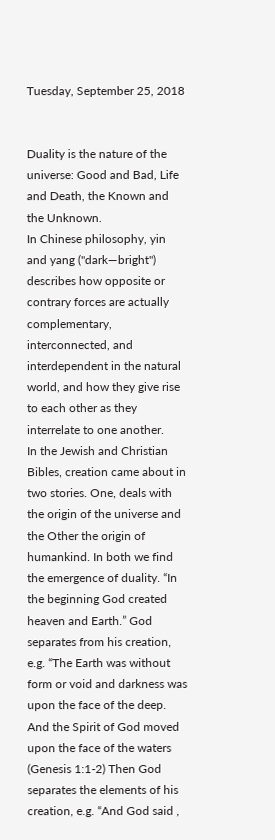Tuesday, September 25, 2018


Duality is the nature of the universe: Good and Bad, Life and Death, the Known and the Unknown.
In Chinese philosophy, yin and yang ("dark—bright") describes how opposite or contrary forces are actually complementary, interconnected, and interdependent in the natural world, and how they give rise to each other as they interrelate to one another.
In the Jewish and Christian Bibles, creation came about in two stories. One, deals with the origin of the universe and the Other the origin of humankind. In both we find the emergence of duality. “In the beginning God created heaven and Earth.” God separates from his creation, e.g. “The Earth was without form or void and darkness was upon the face of the deep. And the Spirit of God moved upon the face of the waters (Genesis 1:1-2) Then God separates the elements of his creation, e.g. “And God said ,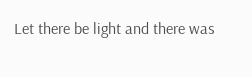Let there be light and there was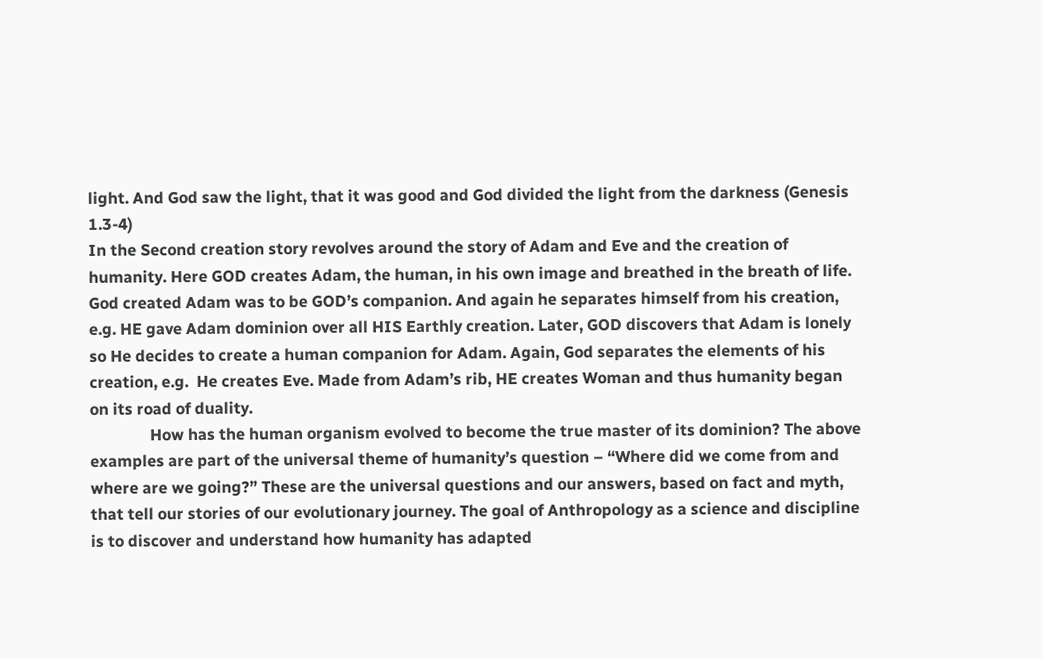light. And God saw the light, that it was good and God divided the light from the darkness (Genesis 1.3-4)
In the Second creation story revolves around the story of Adam and Eve and the creation of humanity. Here GOD creates Adam, the human, in his own image and breathed in the breath of life. God created Adam was to be GOD’s companion. And again he separates himself from his creation, e.g. HE gave Adam dominion over all HIS Earthly creation. Later, GOD discovers that Adam is lonely so He decides to create a human companion for Adam. Again, God separates the elements of his creation, e.g.  He creates Eve. Made from Adam’s rib, HE creates Woman and thus humanity began on its road of duality.
               How has the human organism evolved to become the true master of its dominion? The above examples are part of the universal theme of humanity’s question – “Where did we come from and where are we going?” These are the universal questions and our answers, based on fact and myth, that tell our stories of our evolutionary journey. The goal of Anthropology as a science and discipline is to discover and understand how humanity has adapted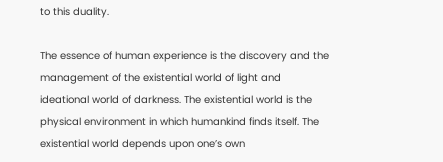to this duality.

The essence of human experience is the discovery and the management of the existential world of light and ideational world of darkness. The existential world is the physical environment in which humankind finds itself. The existential world depends upon one’s own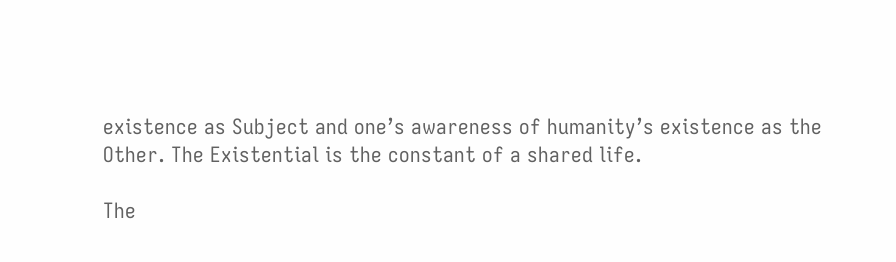existence as Subject and one’s awareness of humanity’s existence as the Other. The Existential is the constant of a shared life.

The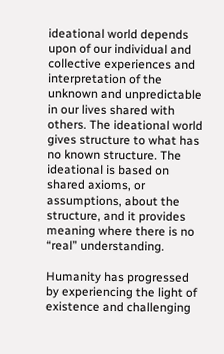ideational world depends upon of our individual and collective experiences and interpretation of the unknown and unpredictable in our lives shared with others. The ideational world gives structure to what has no known structure. The ideational is based on shared axioms, or assumptions, about the structure, and it provides meaning where there is no “real” understanding.

Humanity has progressed by experiencing the light of existence and challenging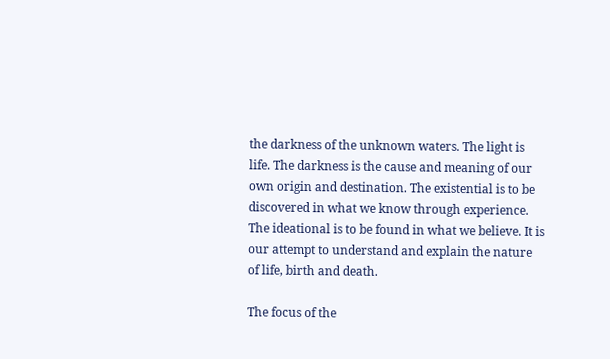the darkness of the unknown waters. The light is life. The darkness is the cause and meaning of our own origin and destination. The existential is to be discovered in what we know through experience. The ideational is to be found in what we believe. It is our attempt to understand and explain the nature of life, birth and death.

The focus of the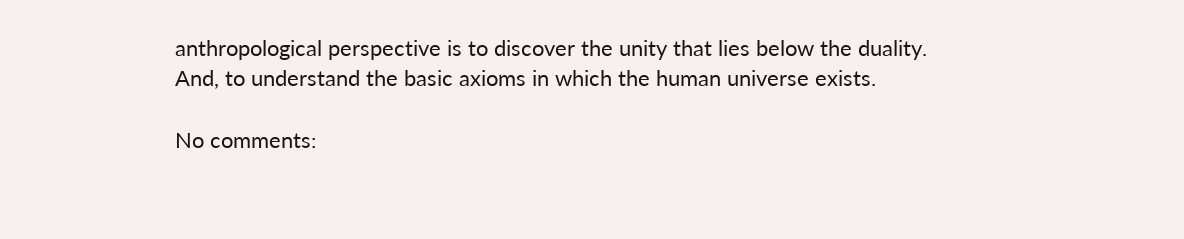anthropological perspective is to discover the unity that lies below the duality. And, to understand the basic axioms in which the human universe exists.

No comments: